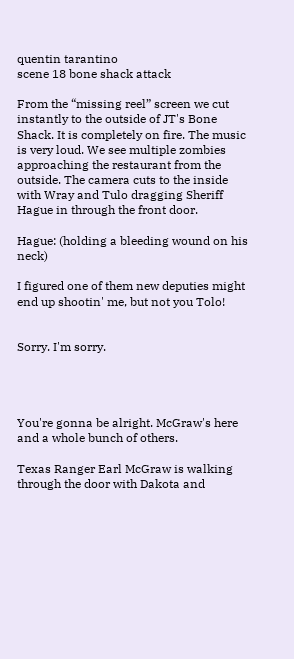quentin tarantino
scene 18 bone shack attack

From the “missing reel” screen we cut instantly to the outside of JT's Bone Shack. It is completely on fire. The music is very loud. We see multiple zombies approaching the restaurant from the outside. The camera cuts to the inside with Wray and Tulo dragging Sheriff Hague in through the front door.

Hague: (holding a bleeding wound on his neck)

I figured one of them new deputies might end up shootin' me, but not you Tolo!


Sorry. I'm sorry.




You're gonna be alright. McGraw's here and a whole bunch of others.

Texas Ranger Earl McGraw is walking through the door with Dakota and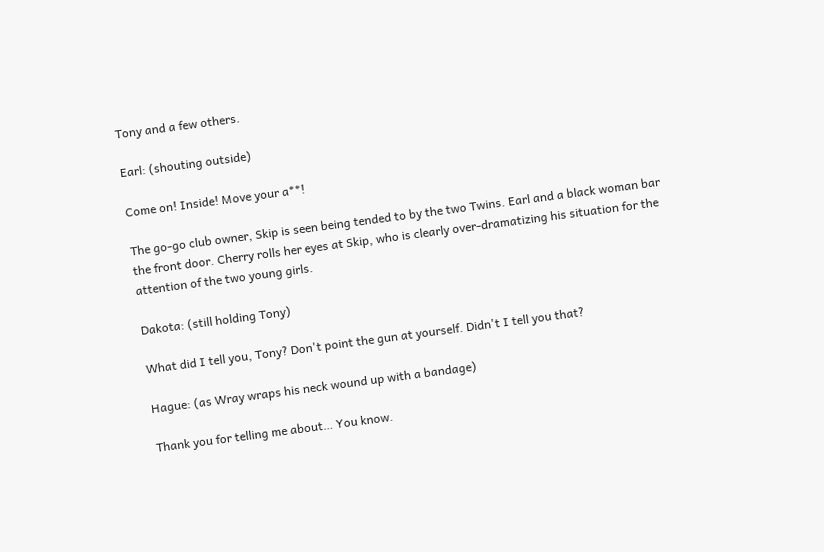Tony and a few others.

Earl: (shouting outside)

Come on! Inside! Move your a**!

The go-go club owner, Skip is seen being tended to by the two Twins. Earl and a black woman bar the front door. Cherry rolls her eyes at Skip, who is clearly over-dramatizing his situation for the attention of the two young girls.

Dakota: (still holding Tony)

What did I tell you, Tony? Don't point the gun at yourself. Didn't I tell you that?

Hague: (as Wray wraps his neck wound up with a bandage)

Thank you for telling me about… You know.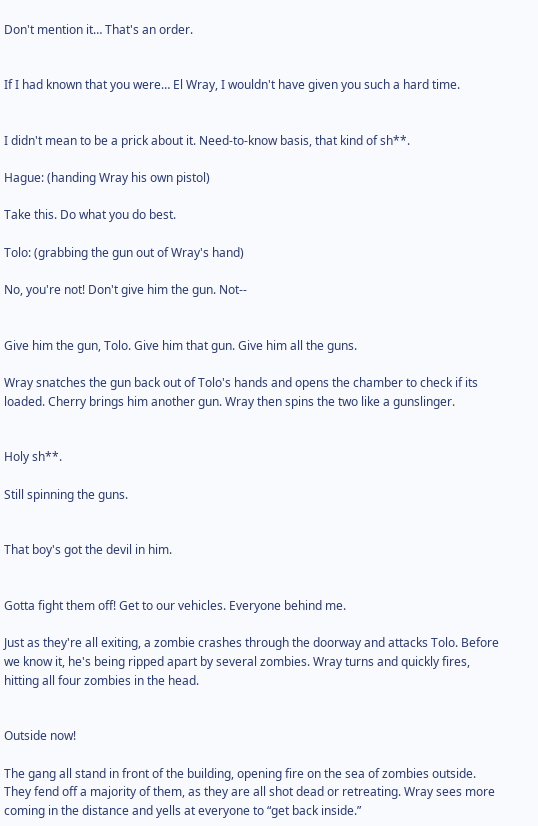Don't mention it… That's an order.


If I had known that you were… El Wray, I wouldn't have given you such a hard time.


I didn't mean to be a prick about it. Need-to-know basis, that kind of sh**.

Hague: (handing Wray his own pistol)

Take this. Do what you do best.

Tolo: (grabbing the gun out of Wray's hand)

No, you're not! Don't give him the gun. Not--


Give him the gun, Tolo. Give him that gun. Give him all the guns.

Wray snatches the gun back out of Tolo's hands and opens the chamber to check if its loaded. Cherry brings him another gun. Wray then spins the two like a gunslinger.


Holy sh**.

Still spinning the guns.


That boy's got the devil in him.


Gotta fight them off! Get to our vehicles. Everyone behind me.

Just as they're all exiting, a zombie crashes through the doorway and attacks Tolo. Before we know it, he's being ripped apart by several zombies. Wray turns and quickly fires, hitting all four zombies in the head.


Outside now!

The gang all stand in front of the building, opening fire on the sea of zombies outside. They fend off a majority of them, as they are all shot dead or retreating. Wray sees more coming in the distance and yells at everyone to “get back inside.”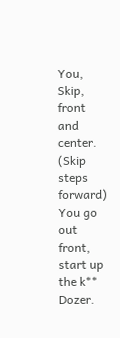You, Skip, front and center. (Skip steps forward) You go out front, start up the k** Dozer.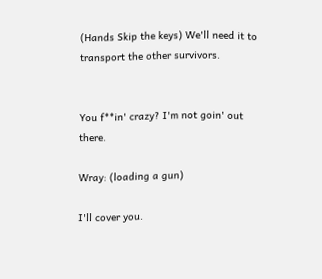(Hands Skip the keys) We'll need it to transport the other survivors.


You f**in' crazy? I'm not goin' out there.

Wray: (loading a gun)

I'll cover you.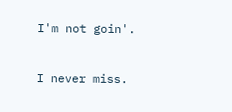I'm not goin'.


I never miss.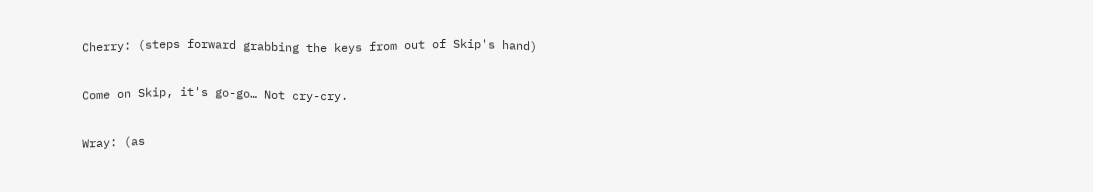Cherry: (steps forward grabbing the keys from out of Skip's hand)

Come on Skip, it's go-go… Not cry-cry.

Wray: (as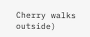Cherry walks outside)